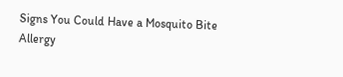Signs You Could Have a Mosquito Bite Allergy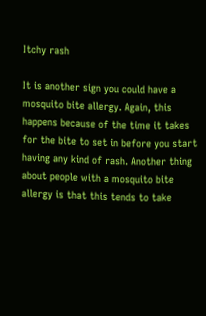Itchy rash

It is another sign you could have a mosquito bite allergy. Again, this happens because of the time it takes for the bite to set in before you start having any kind of rash. Another thing about people with a mosquito bite allergy is that this tends to take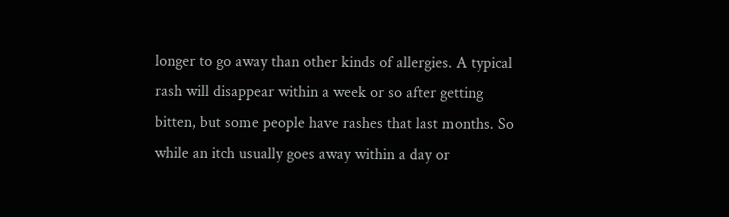longer to go away than other kinds of allergies. A typical rash will disappear within a week or so after getting bitten, but some people have rashes that last months. So while an itch usually goes away within a day or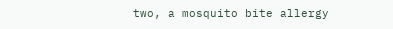two, a mosquito bite allergy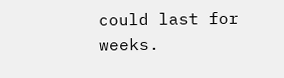could last for weeks.